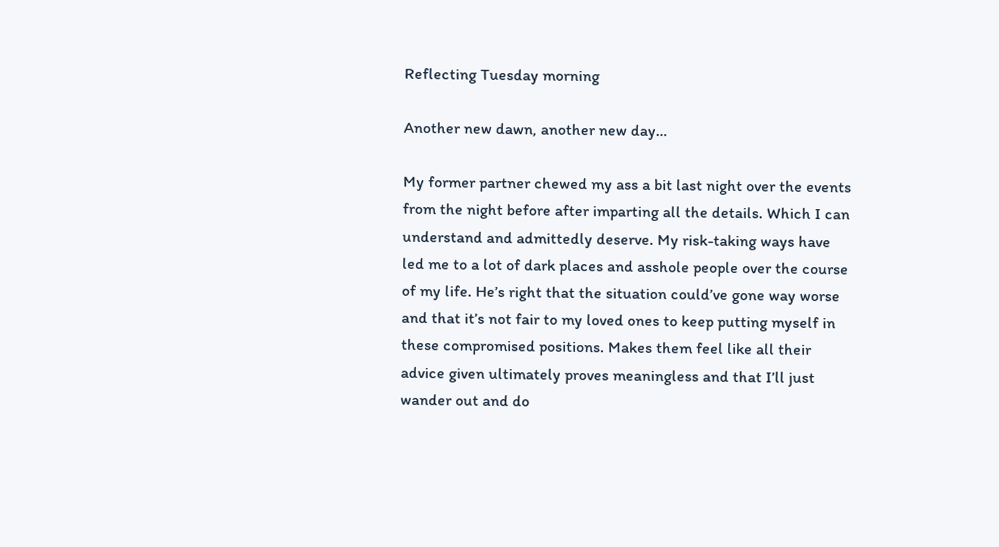Reflecting Tuesday morning

Another new dawn, another new day…

My former partner chewed my ass a bit last night over the events from the night before after imparting all the details. Which I can understand and admittedly deserve. My risk-taking ways have led me to a lot of dark places and asshole people over the course of my life. He’s right that the situation could’ve gone way worse and that it’s not fair to my loved ones to keep putting myself in these compromised positions. Makes them feel like all their advice given ultimately proves meaningless and that I’ll just wander out and do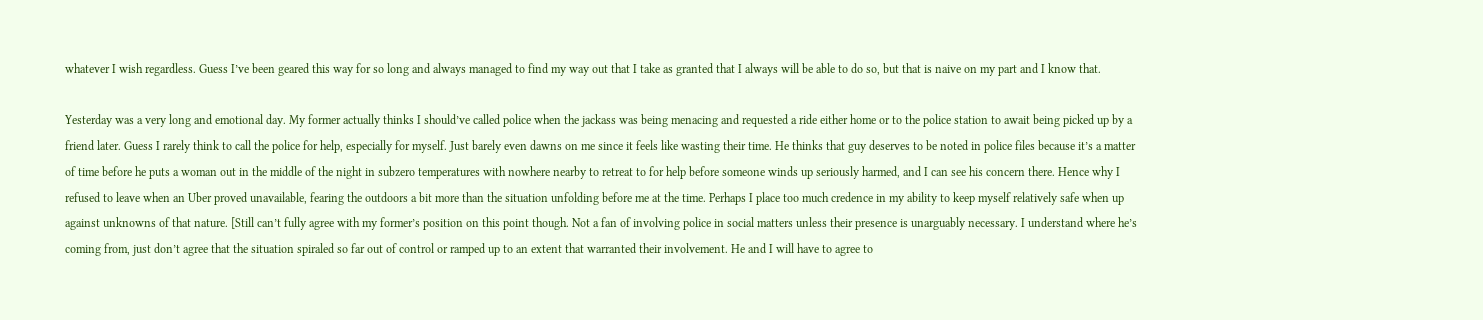whatever I wish regardless. Guess I’ve been geared this way for so long and always managed to find my way out that I take as granted that I always will be able to do so, but that is naive on my part and I know that.

Yesterday was a very long and emotional day. My former actually thinks I should’ve called police when the jackass was being menacing and requested a ride either home or to the police station to await being picked up by a friend later. Guess I rarely think to call the police for help, especially for myself. Just barely even dawns on me since it feels like wasting their time. He thinks that guy deserves to be noted in police files because it’s a matter of time before he puts a woman out in the middle of the night in subzero temperatures with nowhere nearby to retreat to for help before someone winds up seriously harmed, and I can see his concern there. Hence why I refused to leave when an Uber proved unavailable, fearing the outdoors a bit more than the situation unfolding before me at the time. Perhaps I place too much credence in my ability to keep myself relatively safe when up against unknowns of that nature. [Still can’t fully agree with my former’s position on this point though. Not a fan of involving police in social matters unless their presence is unarguably necessary. I understand where he’s coming from, just don’t agree that the situation spiraled so far out of control or ramped up to an extent that warranted their involvement. He and I will have to agree to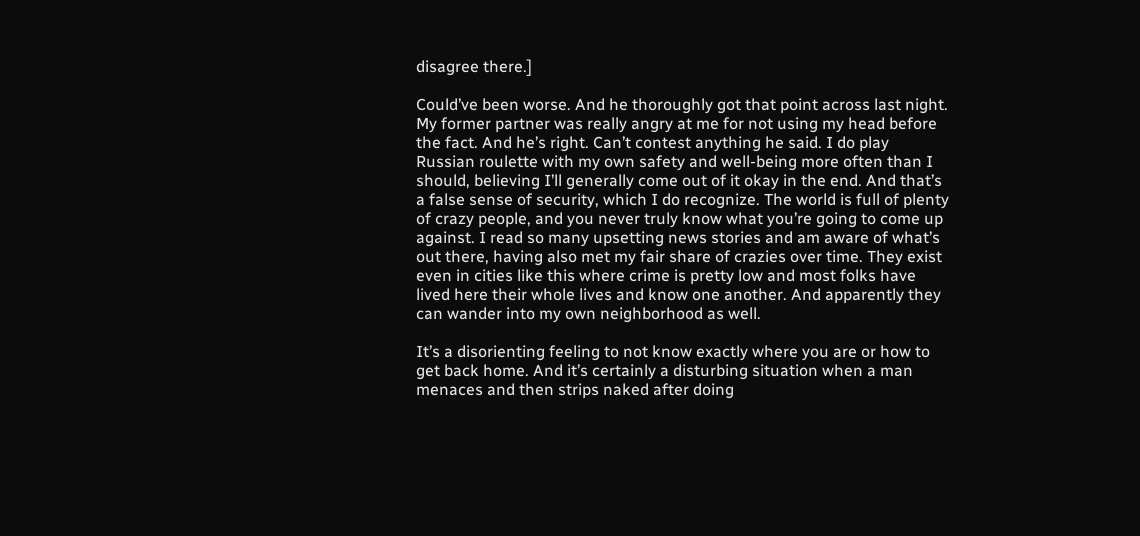disagree there.]

Could’ve been worse. And he thoroughly got that point across last night. My former partner was really angry at me for not using my head before the fact. And he’s right. Can’t contest anything he said. I do play Russian roulette with my own safety and well-being more often than I should, believing I’ll generally come out of it okay in the end. And that’s a false sense of security, which I do recognize. The world is full of plenty of crazy people, and you never truly know what you’re going to come up against. I read so many upsetting news stories and am aware of what’s out there, having also met my fair share of crazies over time. They exist even in cities like this where crime is pretty low and most folks have lived here their whole lives and know one another. And apparently they can wander into my own neighborhood as well.

It’s a disorienting feeling to not know exactly where you are or how to get back home. And it’s certainly a disturbing situation when a man menaces and then strips naked after doing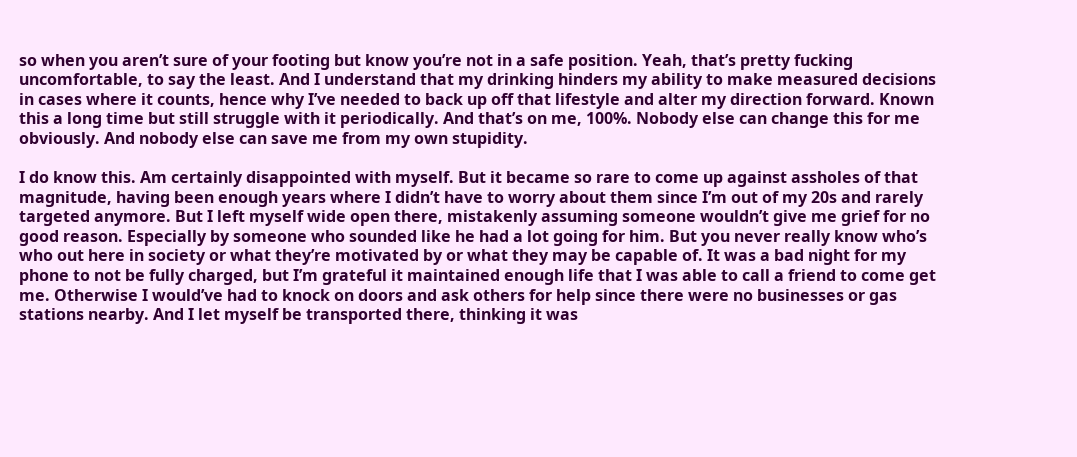so when you aren’t sure of your footing but know you’re not in a safe position. Yeah, that’s pretty fucking uncomfortable, to say the least. And I understand that my drinking hinders my ability to make measured decisions in cases where it counts, hence why I’ve needed to back up off that lifestyle and alter my direction forward. Known this a long time but still struggle with it periodically. And that’s on me, 100%. Nobody else can change this for me obviously. And nobody else can save me from my own stupidity.

I do know this. Am certainly disappointed with myself. But it became so rare to come up against assholes of that magnitude, having been enough years where I didn’t have to worry about them since I’m out of my 20s and rarely targeted anymore. But I left myself wide open there, mistakenly assuming someone wouldn’t give me grief for no good reason. Especially by someone who sounded like he had a lot going for him. But you never really know who’s who out here in society or what they’re motivated by or what they may be capable of. It was a bad night for my phone to not be fully charged, but I’m grateful it maintained enough life that I was able to call a friend to come get me. Otherwise I would’ve had to knock on doors and ask others for help since there were no businesses or gas stations nearby. And I let myself be transported there, thinking it was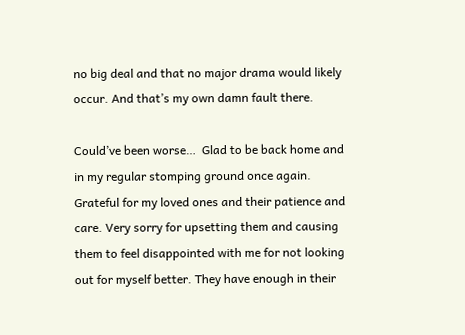no big deal and that no major drama would likely occur. And that’s my own damn fault there.

Could’ve been worse…  Glad to be back home and in my regular stomping ground once again. Grateful for my loved ones and their patience and care. Very sorry for upsetting them and causing them to feel disappointed with me for not looking out for myself better. They have enough in their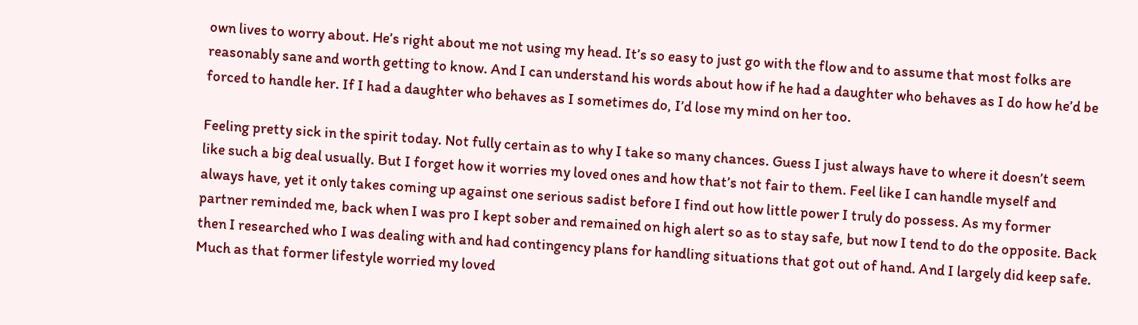own lives to worry about. He’s right about me not using my head. It’s so easy to just go with the flow and to assume that most folks are reasonably sane and worth getting to know. And I can understand his words about how if he had a daughter who behaves as I do how he’d be forced to handle her. If I had a daughter who behaves as I sometimes do, I’d lose my mind on her too.

Feeling pretty sick in the spirit today. Not fully certain as to why I take so many chances. Guess I just always have to where it doesn’t seem like such a big deal usually. But I forget how it worries my loved ones and how that’s not fair to them. Feel like I can handle myself and always have, yet it only takes coming up against one serious sadist before I find out how little power I truly do possess. As my former partner reminded me, back when I was pro I kept sober and remained on high alert so as to stay safe, but now I tend to do the opposite. Back then I researched who I was dealing with and had contingency plans for handling situations that got out of hand. And I largely did keep safe. Much as that former lifestyle worried my loved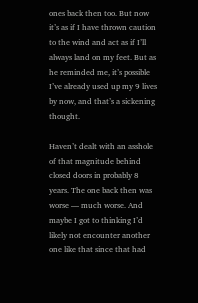ones back then too. But now it’s as if I have thrown caution to the wind and act as if I’ll always land on my feet. But as he reminded me, it’s possible I’ve already used up my 9 lives by now, and that’s a sickening thought.

Haven’t dealt with an asshole of that magnitude behind closed doors in probably 8 years. The one back then was worse — much worse. And maybe I got to thinking I’d likely not encounter another one like that since that had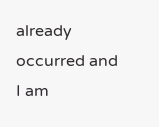already occurred and I am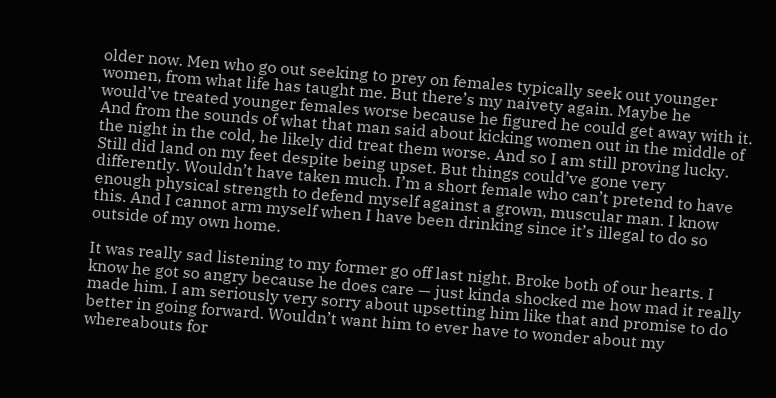older now. Men who go out seeking to prey on females typically seek out younger women, from what life has taught me. But there’s my naivety again. Maybe he would’ve treated younger females worse because he figured he could get away with it. And from the sounds of what that man said about kicking women out in the middle of the night in the cold, he likely did treat them worse. And so I am still proving lucky. Still did land on my feet despite being upset. But things could’ve gone very differently. Wouldn’t have taken much. I’m a short female who can’t pretend to have enough physical strength to defend myself against a grown, muscular man. I know this. And I cannot arm myself when I have been drinking since it’s illegal to do so outside of my own home.

It was really sad listening to my former go off last night. Broke both of our hearts. I know he got so angry because he does care — just kinda shocked me how mad it really made him. I am seriously very sorry about upsetting him like that and promise to do better in going forward. Wouldn’t want him to ever have to wonder about my whereabouts for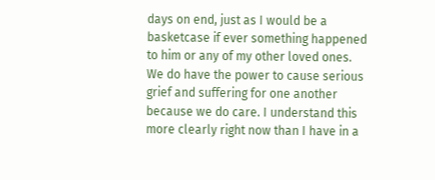days on end, just as I would be a basketcase if ever something happened to him or any of my other loved ones. We do have the power to cause serious grief and suffering for one another because we do care. I understand this more clearly right now than I have in a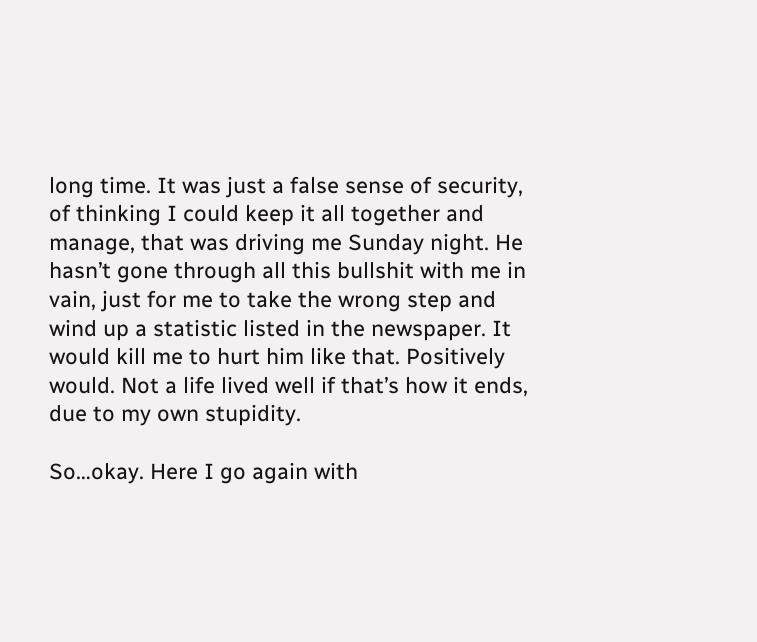long time. It was just a false sense of security, of thinking I could keep it all together and manage, that was driving me Sunday night. He hasn’t gone through all this bullshit with me in vain, just for me to take the wrong step and wind up a statistic listed in the newspaper. It would kill me to hurt him like that. Positively would. Not a life lived well if that’s how it ends, due to my own stupidity.

So…okay. Here I go again with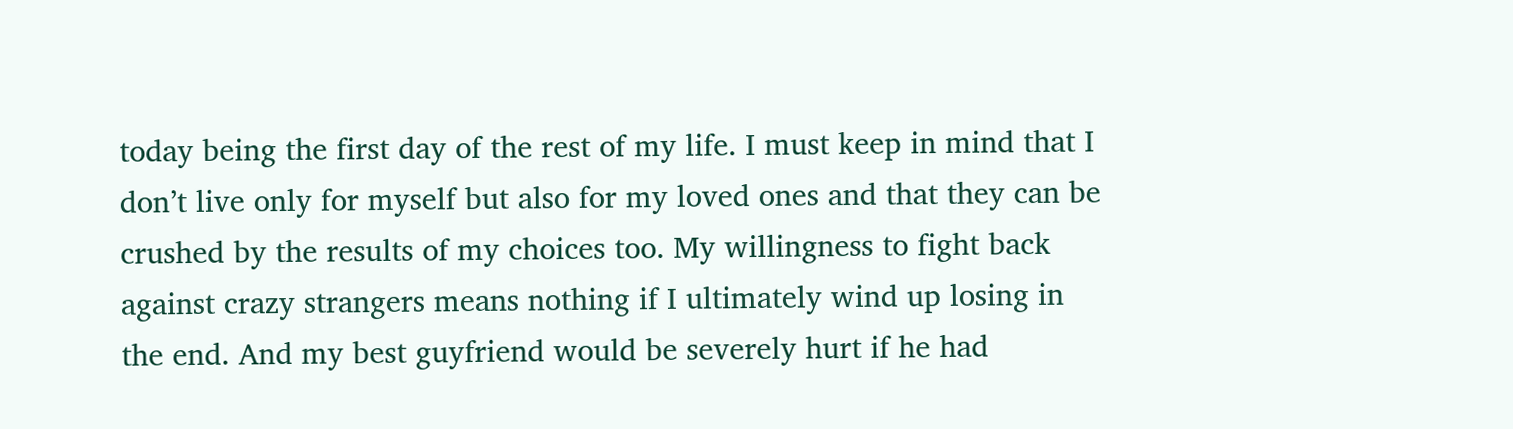today being the first day of the rest of my life. I must keep in mind that I don’t live only for myself but also for my loved ones and that they can be crushed by the results of my choices too. My willingness to fight back against crazy strangers means nothing if I ultimately wind up losing in the end. And my best guyfriend would be severely hurt if he had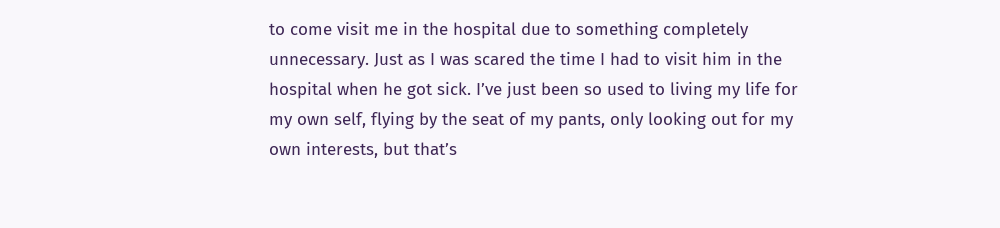to come visit me in the hospital due to something completely unnecessary. Just as I was scared the time I had to visit him in the hospital when he got sick. I’ve just been so used to living my life for my own self, flying by the seat of my pants, only looking out for my own interests, but that’s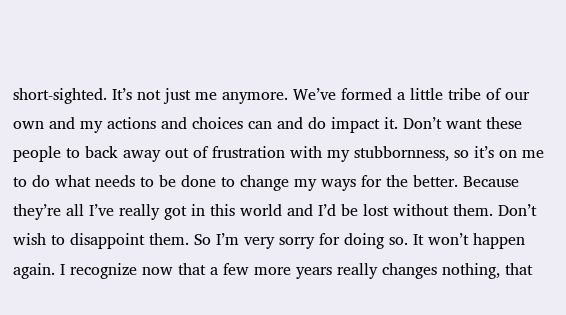short-sighted. It’s not just me anymore. We’ve formed a little tribe of our own and my actions and choices can and do impact it. Don’t want these people to back away out of frustration with my stubbornness, so it’s on me to do what needs to be done to change my ways for the better. Because they’re all I’ve really got in this world and I’d be lost without them. Don’t wish to disappoint them. So I’m very sorry for doing so. It won’t happen again. I recognize now that a few more years really changes nothing, that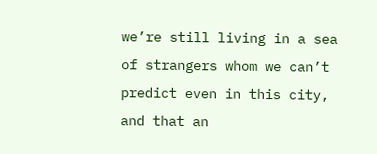we’re still living in a sea of strangers whom we can’t predict even in this city, and that an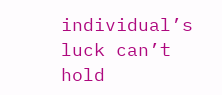individual’s luck can’t hold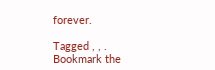forever.

Tagged , , . Bookmark the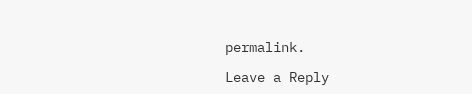permalink.

Leave a Reply